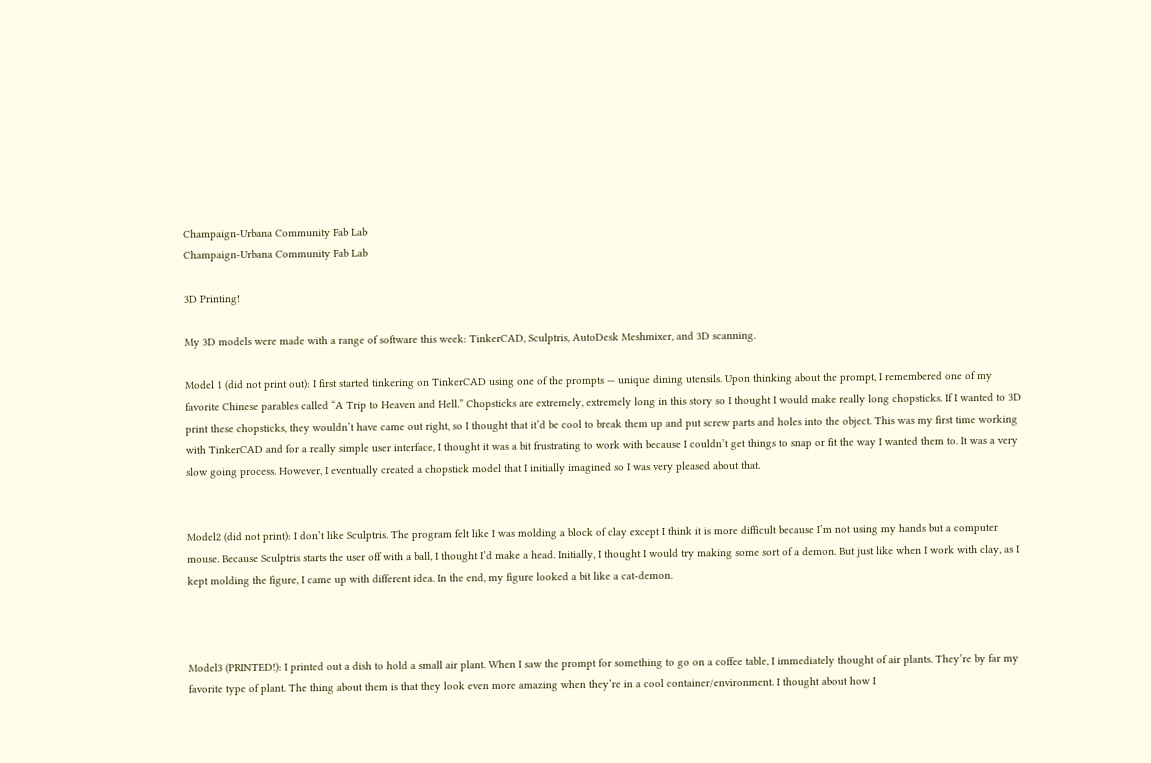Champaign-Urbana Community Fab Lab
Champaign-Urbana Community Fab Lab

3D Printing!

My 3D models were made with a range of software this week: TinkerCAD, Sculptris, AutoDesk Meshmixer, and 3D scanning.

Model 1 (did not print out): I first started tinkering on TinkerCAD using one of the prompts — unique dining utensils. Upon thinking about the prompt, I remembered one of my favorite Chinese parables called “A Trip to Heaven and Hell.” Chopsticks are extremely, extremely long in this story so I thought I would make really long chopsticks. If I wanted to 3D print these chopsticks, they wouldn’t have came out right, so I thought that it’d be cool to break them up and put screw parts and holes into the object. This was my first time working with TinkerCAD and for a really simple user interface, I thought it was a bit frustrating to work with because I couldn’t get things to snap or fit the way I wanted them to. It was a very slow going process. However, I eventually created a chopstick model that I initially imagined so I was very pleased about that.


Model2 (did not print): I don’t like Sculptris. The program felt like I was molding a block of clay except I think it is more difficult because I’m not using my hands but a computer mouse. Because Sculptris starts the user off with a ball, I thought I’d make a head. Initially, I thought I would try making some sort of a demon. But just like when I work with clay, as I kept molding the figure, I came up with different idea. In the end, my figure looked a bit like a cat-demon.



Model3 (PRINTED!): I printed out a dish to hold a small air plant. When I saw the prompt for something to go on a coffee table, I immediately thought of air plants. They’re by far my favorite type of plant. The thing about them is that they look even more amazing when they’re in a cool container/environment. I thought about how I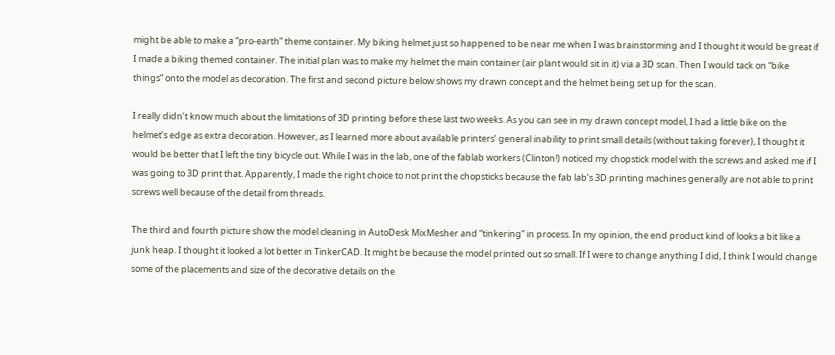might be able to make a “pro-earth” theme container. My biking helmet just so happened to be near me when I was brainstorming and I thought it would be great if I made a biking themed container. The initial plan was to make my helmet the main container (air plant would sit in it) via a 3D scan. Then I would tack on “bike things” onto the model as decoration. The first and second picture below shows my drawn concept and the helmet being set up for the scan.

I really didn’t know much about the limitations of 3D printing before these last two weeks. As you can see in my drawn concept model, I had a little bike on the helmet’s edge as extra decoration. However, as I learned more about available printers’ general inability to print small details (without taking forever), I thought it would be better that I left the tiny bicycle out. While I was in the lab, one of the fablab workers (Clinton!) noticed my chopstick model with the screws and asked me if I was going to 3D print that. Apparently, I made the right choice to not print the chopsticks because the fab lab’s 3D printing machines generally are not able to print screws well because of the detail from threads.

The third and fourth picture show the model cleaning in AutoDesk MixMesher and “tinkering” in process. In my opinion, the end product kind of looks a bit like a junk heap. I thought it looked a lot better in TinkerCAD. It might be because the model printed out so small. If I were to change anything I did, I think I would change some of the placements and size of the decorative details on the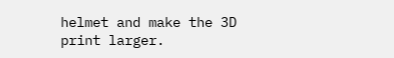helmet and make the 3D print larger.